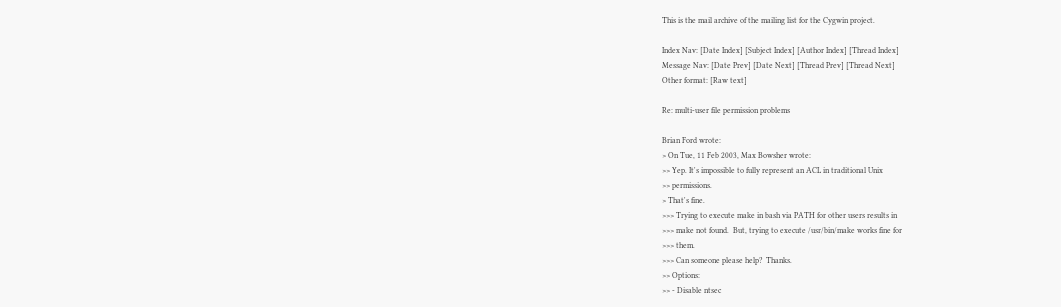This is the mail archive of the mailing list for the Cygwin project.

Index Nav: [Date Index] [Subject Index] [Author Index] [Thread Index]
Message Nav: [Date Prev] [Date Next] [Thread Prev] [Thread Next]
Other format: [Raw text]

Re: multi-user file permission problems

Brian Ford wrote:
> On Tue, 11 Feb 2003, Max Bowsher wrote:
>> Yep. It's impossible to fully represent an ACL in traditional Unix
>> permissions.
> That's fine.
>>> Trying to execute make in bash via PATH for other users results in
>>> make not found.  But, trying to execute /usr/bin/make works fine for
>>> them.
>>> Can someone please help?  Thanks.
>> Options:
>> - Disable ntsec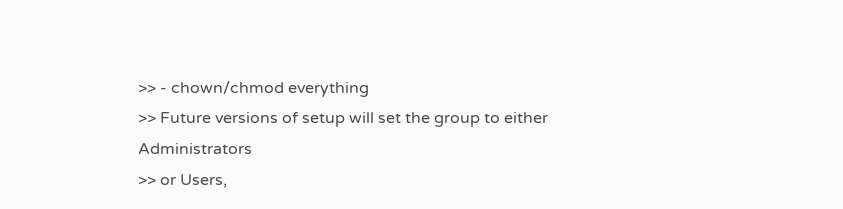>> - chown/chmod everything
>> Future versions of setup will set the group to either Administrators
>> or Users,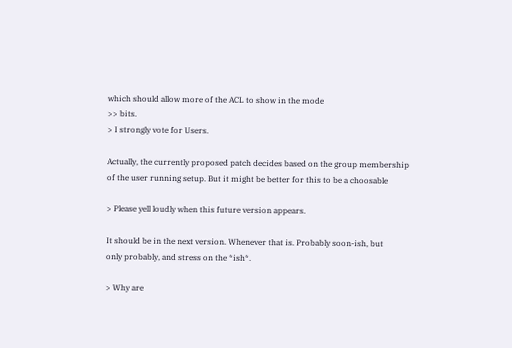which should allow more of the ACL to show in the mode
>> bits.
> I strongly vote for Users.

Actually, the currently proposed patch decides based on the group membership
of the user running setup. But it might be better for this to be a choosable

> Please yell loudly when this future version appears.

It should be in the next version. Whenever that is. Probably soon-ish, but
only probably, and stress on the *ish*.

> Why are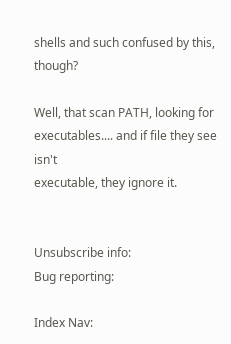shells and such confused by this, though?

Well, that scan PATH, looking for executables.... and if file they see isn't
executable, they ignore it.


Unsubscribe info:
Bug reporting:

Index Nav: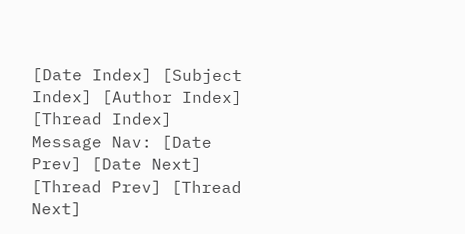[Date Index] [Subject Index] [Author Index] [Thread Index]
Message Nav: [Date Prev] [Date Next] [Thread Prev] [Thread Next]